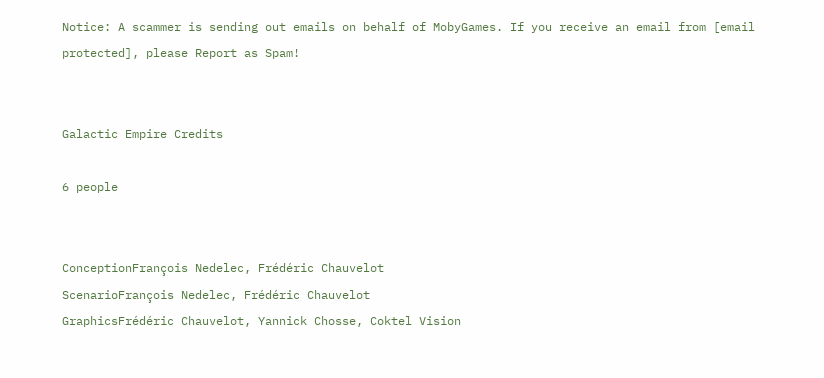Notice: A scammer is sending out emails on behalf of MobyGames. If you receive an email from [email protected], please Report as Spam!


Galactic Empire Credits

6 people


ConceptionFrançois Nedelec, Frédéric Chauvelot
ScenarioFrançois Nedelec, Frédéric Chauvelot
GraphicsFrédéric Chauvelot, Yannick Chosse, Coktel Vision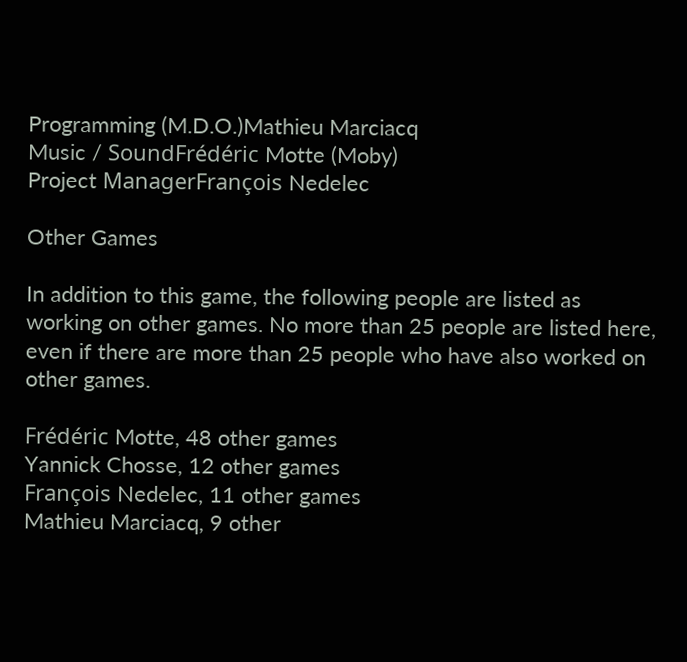Programming (M.D.O.)Mathieu Marciacq
Music / SoundFrédéric Motte (Moby)
Project ManagerFrançois Nedelec

Other Games

In addition to this game, the following people are listed as working on other games. No more than 25 people are listed here, even if there are more than 25 people who have also worked on other games.

Frédéric Motte, 48 other games
Yannick Chosse, 12 other games
François Nedelec, 11 other games
Mathieu Marciacq, 9 other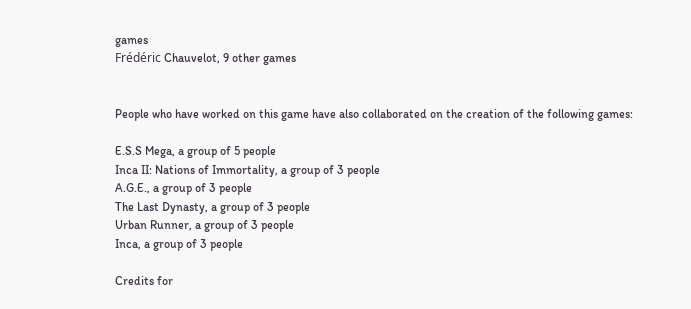games
Frédéric Chauvelot, 9 other games


People who have worked on this game have also collaborated on the creation of the following games:

E.S.S Mega, a group of 5 people
Inca II: Nations of Immortality, a group of 3 people
A.G.E., a group of 3 people
The Last Dynasty, a group of 3 people
Urban Runner, a group of 3 people
Inca, a group of 3 people

Credits for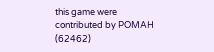this game were contributed by POMAH (62462)